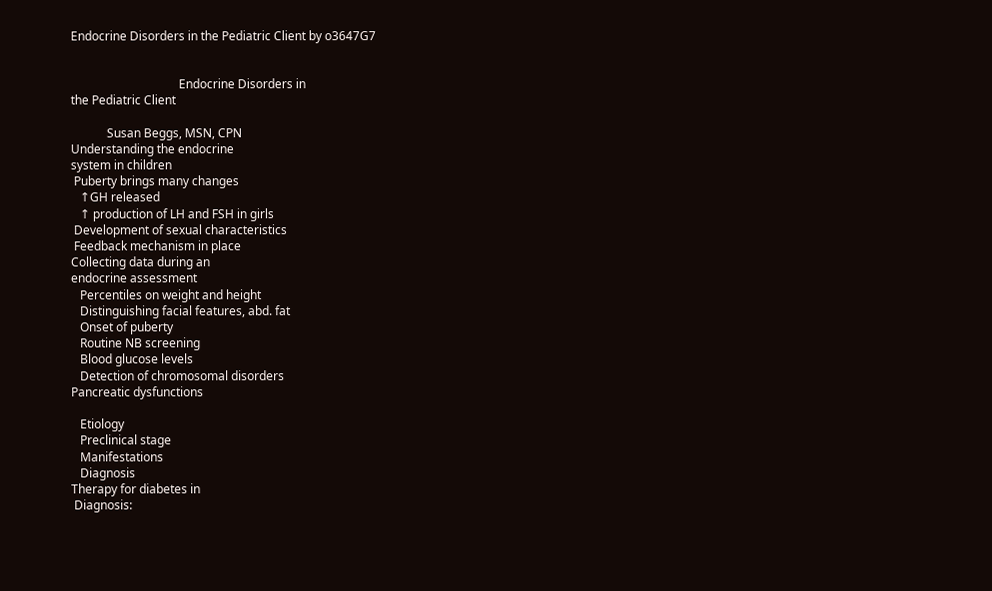Endocrine Disorders in the Pediatric Client by o3647G7


                                    Endocrine Disorders in
the Pediatric Client

            Susan Beggs, MSN, CPN
Understanding the endocrine
system in children
 Puberty brings many changes
   ↑GH released
   ↑ production of LH and FSH in girls
 Development of sexual characteristics
 Feedback mechanism in place
Collecting data during an
endocrine assessment
   Percentiles on weight and height
   Distinguishing facial features, abd. fat
   Onset of puberty
   Routine NB screening
   Blood glucose levels
   Detection of chromosomal disorders
Pancreatic dysfunctions

   Etiology
   Preclinical stage
   Manifestations
   Diagnosis
Therapy for diabetes in
 Diagnosis: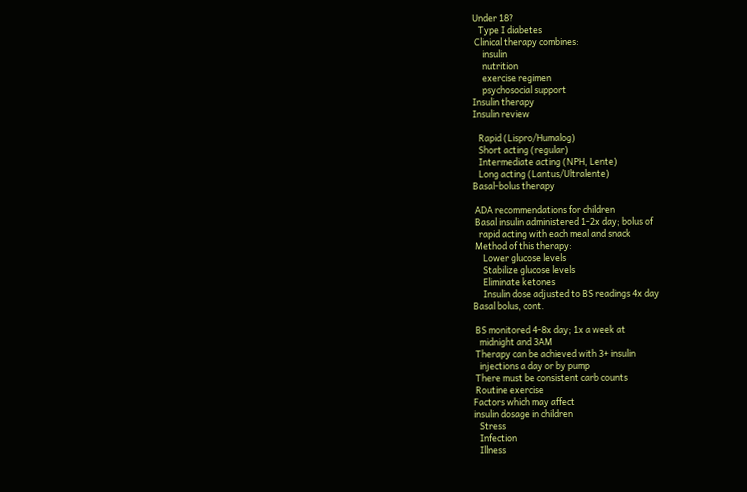Under 18?
   Type I diabetes
 Clinical therapy combines:
     insulin
     nutrition
     exercise regimen
     psychosocial support
Insulin therapy
Insulin review

   Rapid (Lispro/Humalog)
   Short acting (regular)
   Intermediate acting (NPH, Lente)
   Long acting (Lantus/Ultralente)
Basal-bolus therapy

 ADA recommendations for children
 Basal insulin administered 1-2x day; bolus of
   rapid acting with each meal and snack
 Method of this therapy:
     Lower glucose levels
     Stabilize glucose levels
     Eliminate ketones
     Insulin dose adjusted to BS readings 4x day
Basal bolus, cont.

 BS monitored 4-8x day; 1x a week at
   midnight and 3AM
 Therapy can be achieved with 3+ insulin
   injections a day or by pump
 There must be consistent carb counts
 Routine exercise
Factors which may affect
insulin dosage in children
   Stress
   Infection
   Illness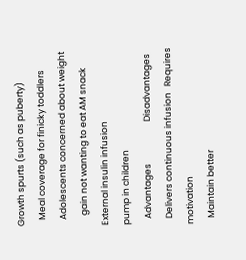Growth spurts (such as puberty)
   Meal coverage for finicky toddlers
   Adolescents concerned about weight
     gain not wanting to eat AM snack
External insulin infusion
pump in children
   Advantages                     Disadvantages
   Delivers continuous infusion   Requires motivation
   Maintain better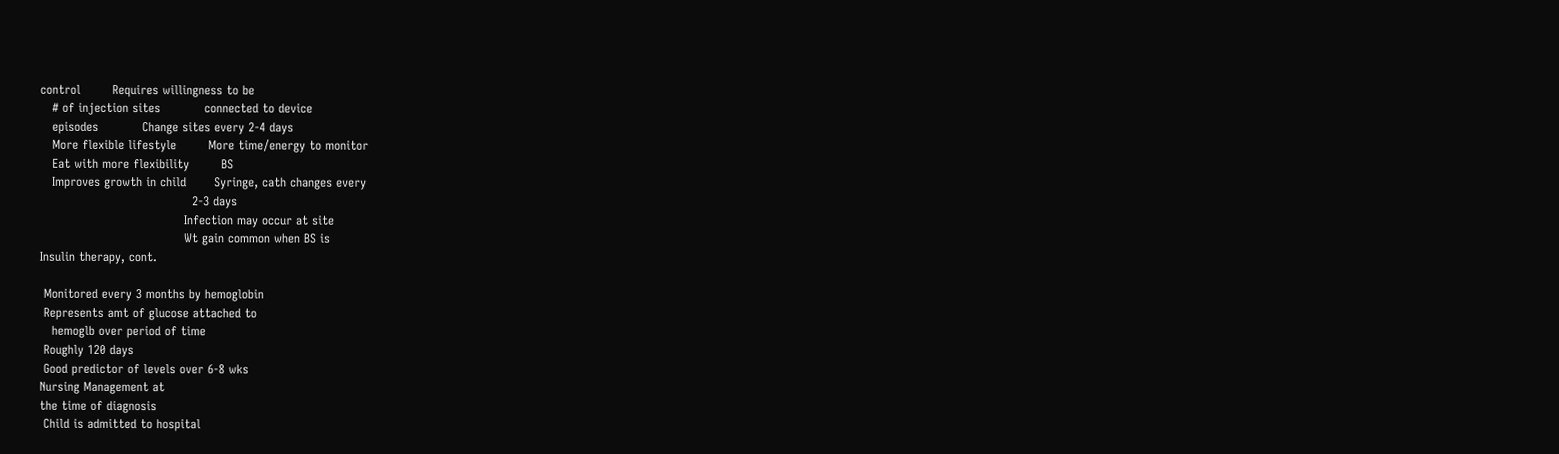control        Requires willingness to be
   # of injection sites           connected to device
   episodes           Change sites every 2-4 days
   More flexible lifestyle        More time/energy to monitor
   Eat with more flexibility        BS
   Improves growth in child       Syringe, cath changes every
                                      2-3 days
                                    Infection may occur at site
                                    Wt gain common when BS is
Insulin therapy, cont.

 Monitored every 3 months by hemoglobin
 Represents amt of glucose attached to
   hemoglb over period of time
 Roughly 120 days
 Good predictor of levels over 6-8 wks
Nursing Management at
the time of diagnosis
 Child is admitted to hospital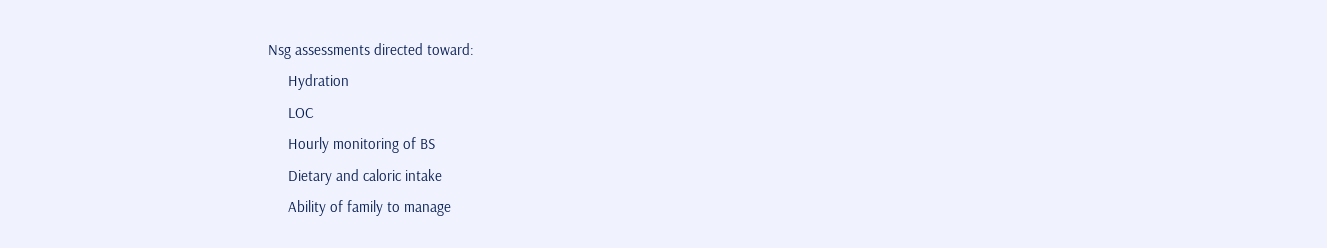Nsg assessments directed toward:
     Hydration
     LOC
     Hourly monitoring of BS
     Dietary and caloric intake
     Ability of family to manage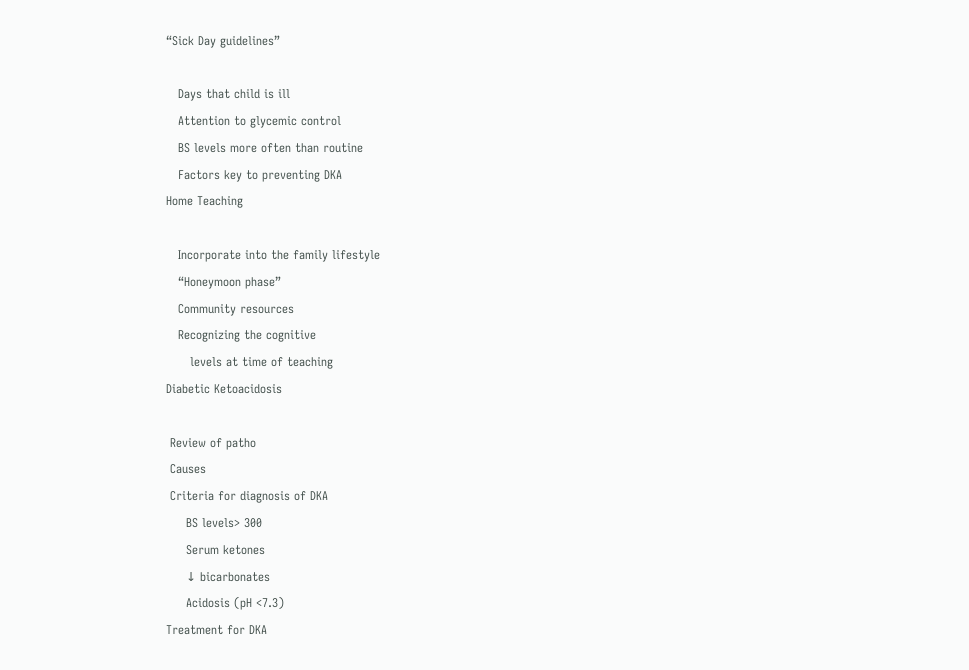“Sick Day guidelines”

   Days that child is ill
   Attention to glycemic control
   BS levels more often than routine
   Factors key to preventing DKA
Home Teaching

   Incorporate into the family lifestyle
   “Honeymoon phase”
   Community resources
   Recognizing the cognitive
      levels at time of teaching
Diabetic Ketoacidosis

 Review of patho
 Causes
 Criteria for diagnosis of DKA
     BS levels> 300
     Serum ketones
     ↓ bicarbonates
     Acidosis (pH <7.3)
Treatment for DKA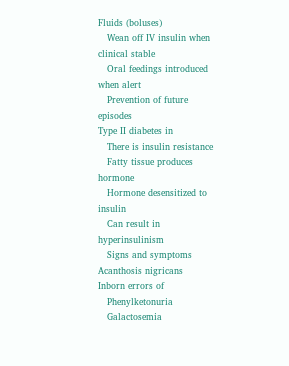Fluids (boluses)
   Wean off IV insulin when clinical stable
   Oral feedings introduced when alert
   Prevention of future episodes
Type II diabetes in
   There is insulin resistance
   Fatty tissue produces hormone
   Hormone desensitized to insulin
   Can result in hyperinsulinism
   Signs and symptoms
Acanthosis nigricans
Inborn errors of
   Phenylketonuria
   Galactosemia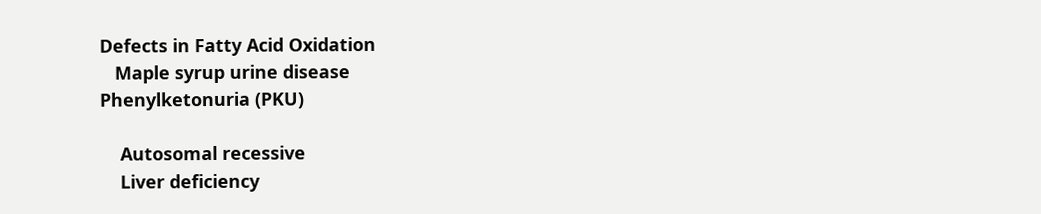Defects in Fatty Acid Oxidation
   Maple syrup urine disease
Phenylketonuria (PKU)

    Autosomal recessive
    Liver deficiency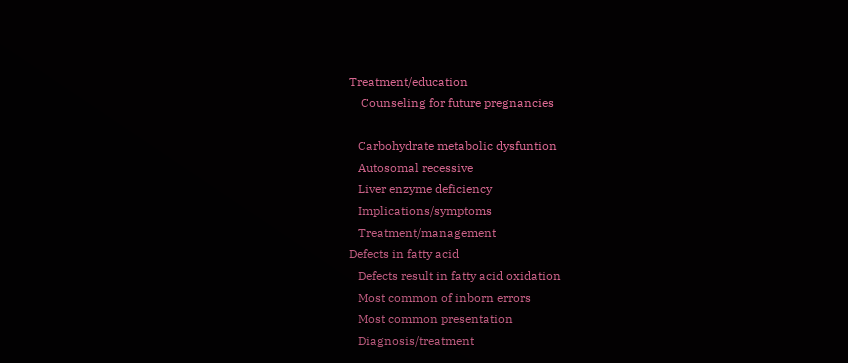Treatment/education
    Counseling for future pregnancies

   Carbohydrate metabolic dysfuntion
   Autosomal recessive
   Liver enzyme deficiency
   Implications/symptoms
   Treatment/management
Defects in fatty acid
   Defects result in fatty acid oxidation
   Most common of inborn errors
   Most common presentation
   Diagnosis/treatment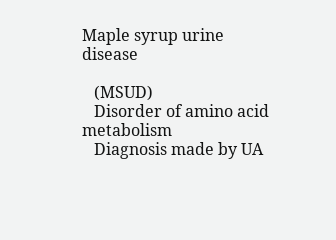Maple syrup urine disease

   (MSUD)
   Disorder of amino acid metabolism
   Diagnosis made by UA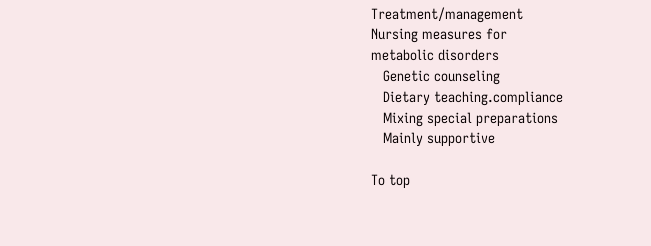Treatment/management
Nursing measures for
metabolic disorders
   Genetic counseling
   Dietary teaching.compliance
   Mixing special preparations
   Mainly supportive

To top